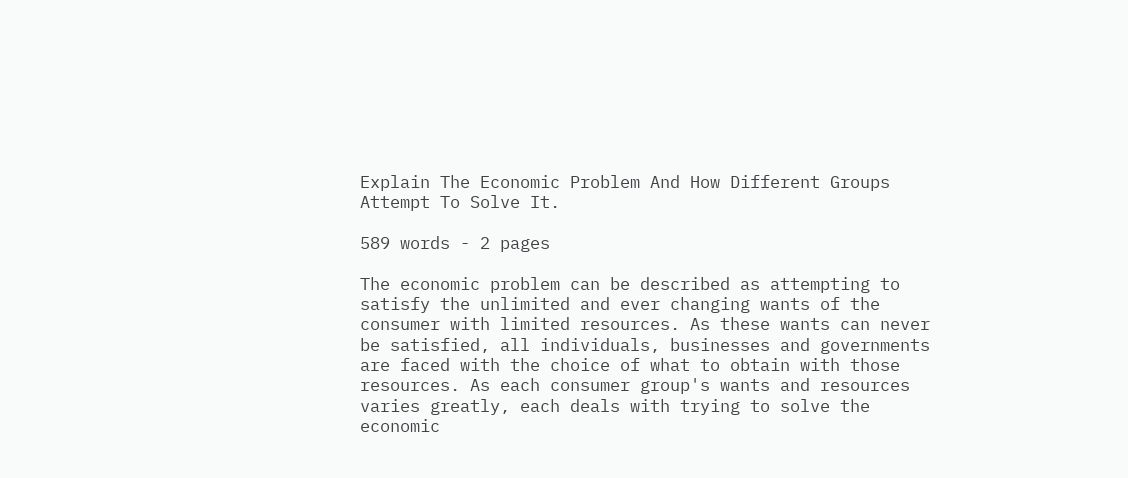Explain The Economic Problem And How Different Groups Attempt To Solve It.

589 words - 2 pages

The economic problem can be described as attempting to satisfy the unlimited and ever changing wants of the consumer with limited resources. As these wants can never be satisfied, all individuals, businesses and governments are faced with the choice of what to obtain with those resources. As each consumer group's wants and resources varies greatly, each deals with trying to solve the economic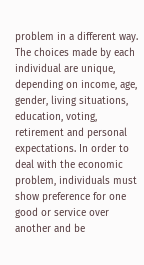problem in a different way.
The choices made by each individual are unique, depending on income, age, gender, living situations, education, voting, retirement and personal expectations. In order to deal with the economic problem, individuals must show preference for one good or service over another and be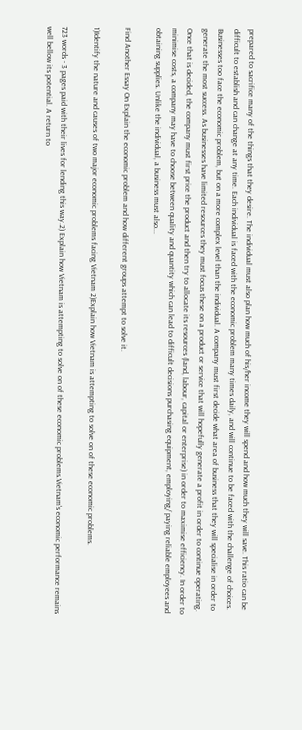prepared to sacrifice many of the things that they desire. The individual must also plan how much of his/her income they will spend and how much they will save. This ratio can be difficult to establish and can change at any time. Each individual is faced with the economic problem many times daily, and will continue to be faced with the challenge of choices.
Businesses too face the economic problem, but on a more complex level than the individual. A company must first decide what area of business that they will specialise in order to generate the most success. As businesses have limited resources they must focus these on a product or service that will hopefully generate a profit in order to continue operating. Once that is decided, the company must first price the product and then try to allocate its resources (land, labour, capital or enterprise) in order to maximise efficiency. In order to minimise costs, a company may have to choose between quality and quantity which can lead to difficult decisions purchasing equipment, employing/ paying reliable employees and obtaining supplies. Unlike the individual, a business must also...

Find Another Essay On Explain the economic problem and how different groups attempt to solve it.

1)Identify the nature and causes of two major economic problems facing Vietnam 2)Explain how Vietnam is attempting to solve on of these economic problems.

723 words - 3 pages paid with their lives for lending this way.2) Explain how Vietnam is attempting to solve on of these economic problems.Vietnam's economic performance remains well bellow its potential. A return to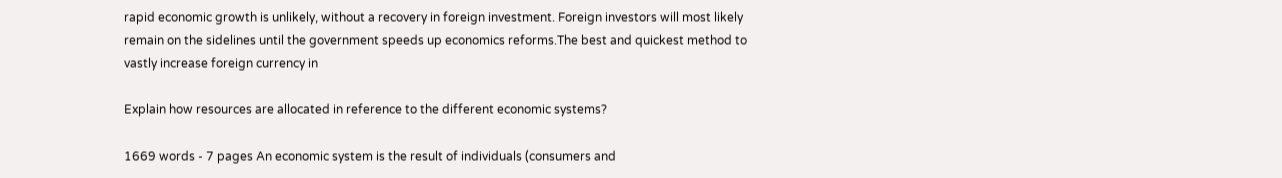rapid economic growth is unlikely, without a recovery in foreign investment. Foreign investors will most likely remain on the sidelines until the government speeds up economics reforms.The best and quickest method to vastly increase foreign currency in

Explain how resources are allocated in reference to the different economic systems?

1669 words - 7 pages An economic system is the result of individuals (consumers and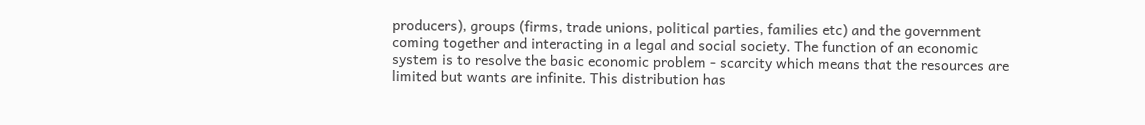producers), groups (firms, trade unions, political parties, families etc) and the government coming together and interacting in a legal and social society. The function of an economic system is to resolve the basic economic problem - scarcity which means that the resources are limited but wants are infinite. This distribution has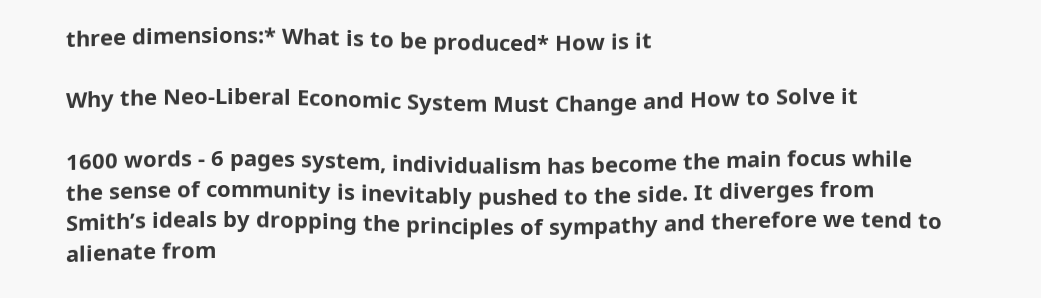three dimensions:* What is to be produced* How is it

Why the Neo-Liberal Economic System Must Change and How to Solve it

1600 words - 6 pages system, individualism has become the main focus while the sense of community is inevitably pushed to the side. It diverges from Smith’s ideals by dropping the principles of sympathy and therefore we tend to alienate from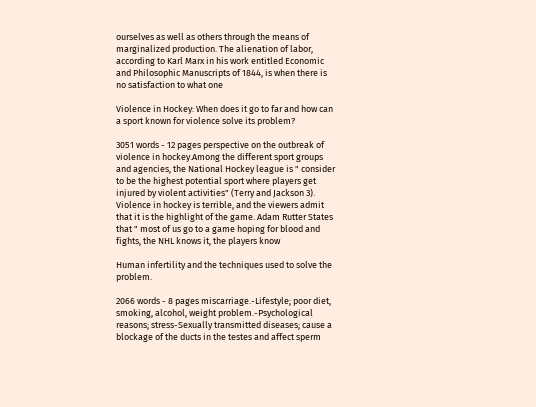ourselves as well as others through the means of marginalized production. The alienation of labor, according to Karl Marx in his work entitled Economic and Philosophic Manuscripts of 1844, is when there is no satisfaction to what one

Violence in Hockey: When does it go to far and how can a sport known for violence solve its problem?

3051 words - 12 pages perspective on the outbreak of violence in hockey.Among the different sport groups and agencies, the National Hockey league is " consider to be the highest potential sport where players get injured by violent activities" (Terry and Jackson 3). Violence in hockey is terrible, and the viewers admit that it is the highlight of the game. Adam Rutter States that " most of us go to a game hoping for blood and fights, the NHL knows it, the players know

Human infertility and the techniques used to solve the problem.

2066 words - 8 pages miscarriage.-Lifestyle; poor diet, smoking, alcohol, weight problem.-Psychological reasons; stress-Sexually transmitted diseases; cause a blockage of the ducts in the testes and affect sperm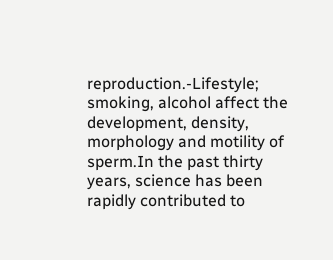reproduction.-Lifestyle; smoking, alcohol affect the development, density, morphology and motility of sperm.In the past thirty years, science has been rapidly contributed to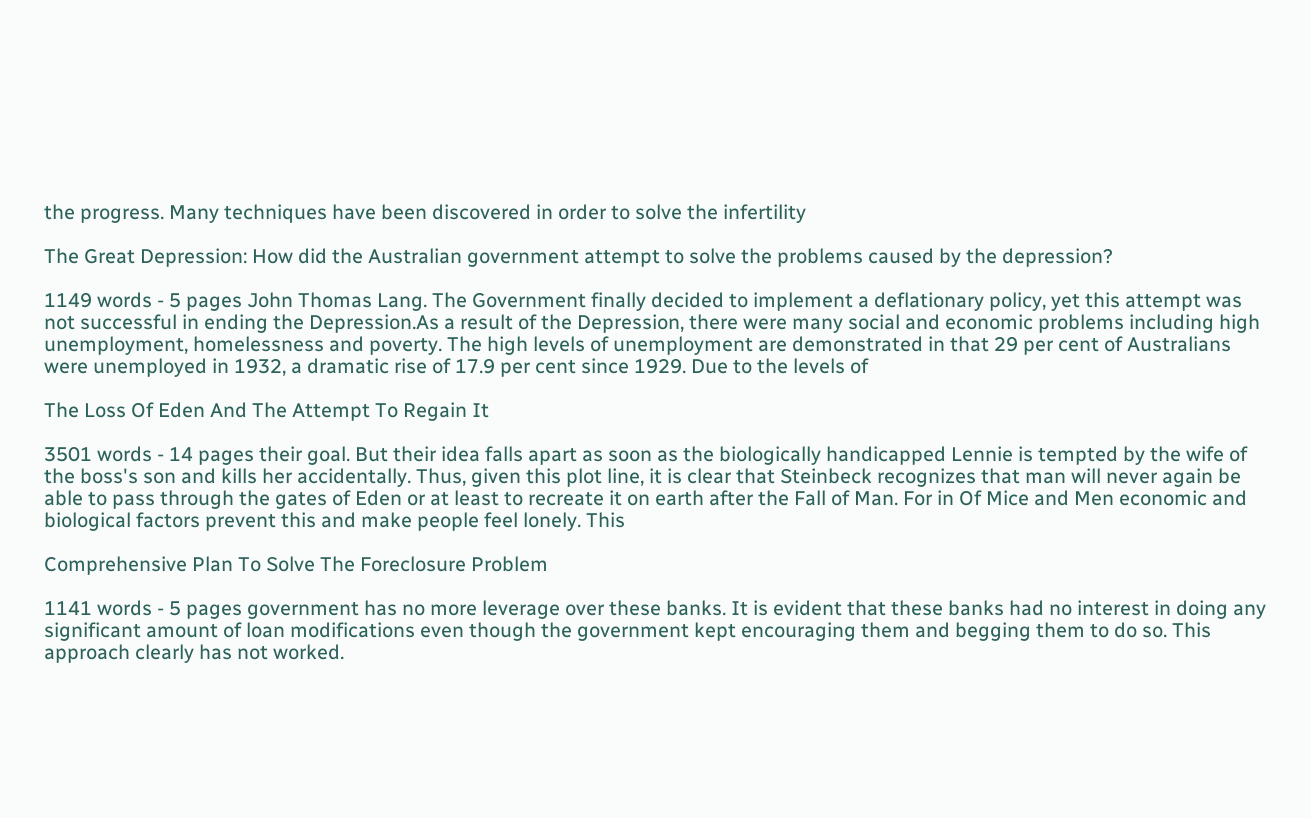the progress. Many techniques have been discovered in order to solve the infertility

The Great Depression: How did the Australian government attempt to solve the problems caused by the depression?

1149 words - 5 pages John Thomas Lang. The Government finally decided to implement a deflationary policy, yet this attempt was not successful in ending the Depression.As a result of the Depression, there were many social and economic problems including high unemployment, homelessness and poverty. The high levels of unemployment are demonstrated in that 29 per cent of Australians were unemployed in 1932, a dramatic rise of 17.9 per cent since 1929. Due to the levels of

The Loss Of Eden And The Attempt To Regain It

3501 words - 14 pages their goal. But their idea falls apart as soon as the biologically handicapped Lennie is tempted by the wife of the boss's son and kills her accidentally. Thus, given this plot line, it is clear that Steinbeck recognizes that man will never again be able to pass through the gates of Eden or at least to recreate it on earth after the Fall of Man. For in Of Mice and Men economic and biological factors prevent this and make people feel lonely. This

Comprehensive Plan To Solve The Foreclosure Problem

1141 words - 5 pages government has no more leverage over these banks. It is evident that these banks had no interest in doing any significant amount of loan modifications even though the government kept encouraging them and begging them to do so. This approach clearly has not worked.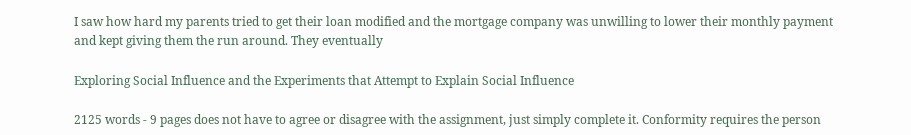I saw how hard my parents tried to get their loan modified and the mortgage company was unwilling to lower their monthly payment and kept giving them the run around. They eventually

Exploring Social Influence and the Experiments that Attempt to Explain Social Influence

2125 words - 9 pages does not have to agree or disagree with the assignment, just simply complete it. Conformity requires the person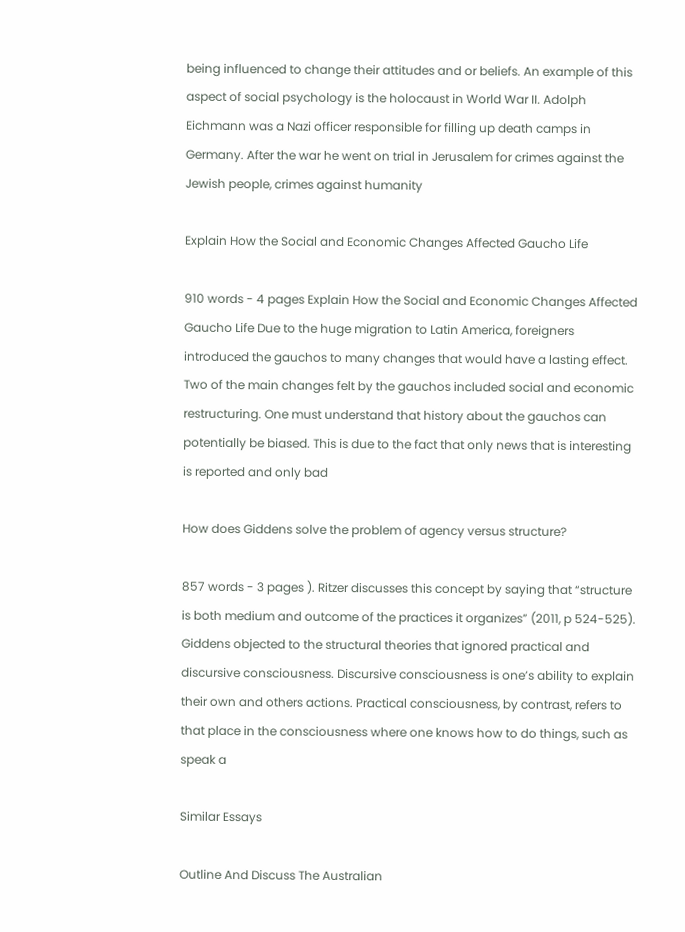being influenced to change their attitudes and or beliefs. An example of this aspect of social psychology is the holocaust in World War II. Adolph Eichmann was a Nazi officer responsible for filling up death camps in Germany. After the war he went on trial in Jerusalem for crimes against the Jewish people, crimes against humanity

Explain How the Social and Economic Changes Affected Gaucho Life

910 words - 4 pages Explain How the Social and Economic Changes Affected Gaucho Life Due to the huge migration to Latin America, foreigners introduced the gauchos to many changes that would have a lasting effect. Two of the main changes felt by the gauchos included social and economic restructuring. One must understand that history about the gauchos can potentially be biased. This is due to the fact that only news that is interesting is reported and only bad

How does Giddens solve the problem of agency versus structure?

857 words - 3 pages ). Ritzer discusses this concept by saying that “structure is both medium and outcome of the practices it organizes” (2011, p 524-525). Giddens objected to the structural theories that ignored practical and discursive consciousness. Discursive consciousness is one’s ability to explain their own and others actions. Practical consciousness, by contrast, refers to that place in the consciousness where one knows how to do things, such as speak a

Similar Essays

Outline And Discuss The Australian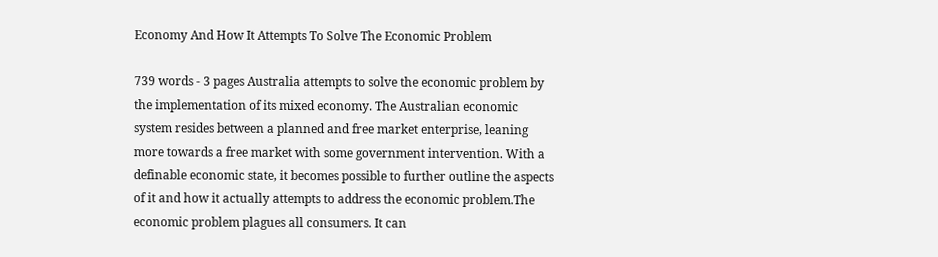Economy And How It Attempts To Solve The Economic Problem

739 words - 3 pages Australia attempts to solve the economic problem by the implementation of its mixed economy. The Australian economic system resides between a planned and free market enterprise, leaning more towards a free market with some government intervention. With a definable economic state, it becomes possible to further outline the aspects of it and how it actually attempts to address the economic problem.The economic problem plagues all consumers. It can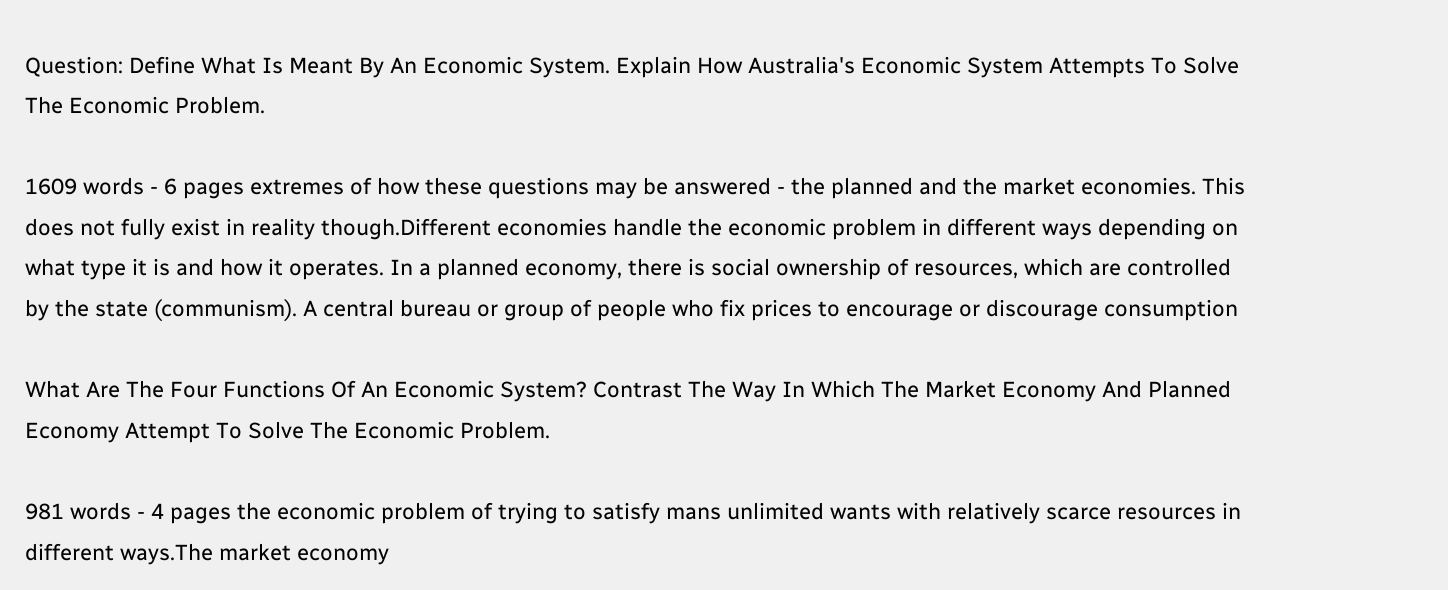Question: Define What Is Meant By An Economic System. Explain How Australia's Economic System Attempts To Solve The Economic Problem.

1609 words - 6 pages extremes of how these questions may be answered - the planned and the market economies. This does not fully exist in reality though.Different economies handle the economic problem in different ways depending on what type it is and how it operates. In a planned economy, there is social ownership of resources, which are controlled by the state (communism). A central bureau or group of people who fix prices to encourage or discourage consumption

What Are The Four Functions Of An Economic System? Contrast The Way In Which The Market Economy And Planned Economy Attempt To Solve The Economic Problem.

981 words - 4 pages the economic problem of trying to satisfy mans unlimited wants with relatively scarce resources in different ways.The market economy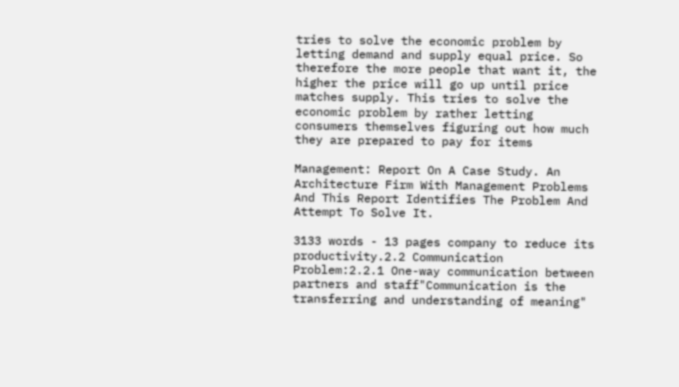tries to solve the economic problem by letting demand and supply equal price. So therefore the more people that want it, the higher the price will go up until price matches supply. This tries to solve the economic problem by rather letting consumers themselves figuring out how much they are prepared to pay for items

Management: Report On A Case Study. An Architecture Firm With Management Problems And This Report Identifies The Problem And Attempt To Solve It.

3133 words - 13 pages company to reduce its productivity.2.2 Communication Problem:2.2.1 One-way communication between partners and staff"Communication is the transferring and understanding of meaning"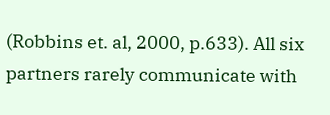(Robbins et. al, 2000, p.633). All six partners rarely communicate with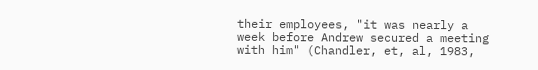their employees, "it was nearly a week before Andrew secured a meeting with him" (Chandler, et, al, 1983,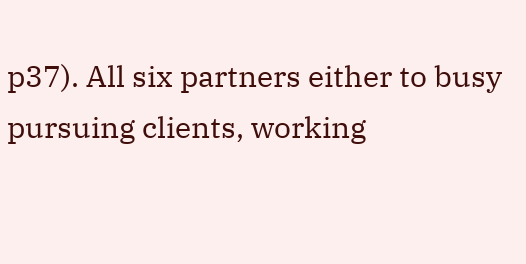p37). All six partners either to busy pursuing clients, working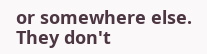or somewhere else. They don't